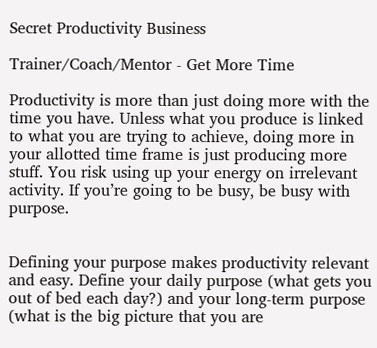Secret Productivity Business

Trainer/Coach/Mentor - Get More Time

Productivity is more than just doing more with the time you have. Unless what you produce is linked to what you are trying to achieve, doing more in your allotted time frame is just producing more stuff. You risk using up your energy on irrelevant activity. If you’re going to be busy, be busy with purpose.


Defining your purpose makes productivity relevant and easy. Define your daily purpose (what gets you out of bed each day?) and your long-term purpose (what is the big picture that you are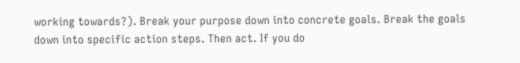working towards?). Break your purpose down into concrete goals. Break the goals down into specific action steps. Then act. If you do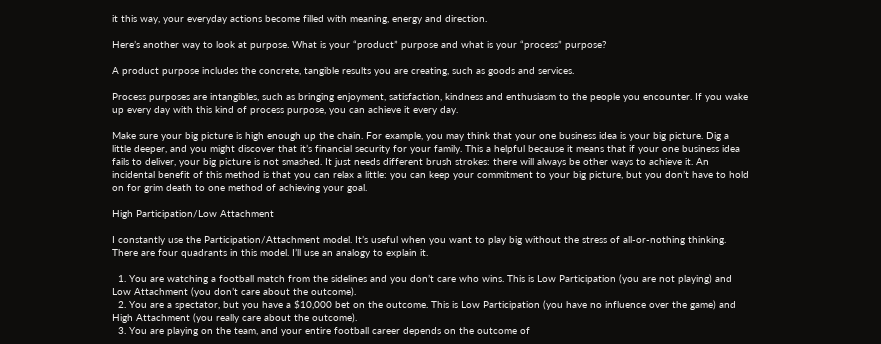it this way, your everyday actions become filled with meaning, energy and direction.

Here’s another way to look at purpose. What is your “product” purpose and what is your “process” purpose?

A product purpose includes the concrete, tangible results you are creating, such as goods and services.

Process purposes are intangibles, such as bringing enjoyment, satisfaction, kindness and enthusiasm to the people you encounter. If you wake up every day with this kind of process purpose, you can achieve it every day.

Make sure your big picture is high enough up the chain. For example, you may think that your one business idea is your big picture. Dig a little deeper, and you might discover that it’s financial security for your family. This a helpful because it means that if your one business idea fails to deliver, your big picture is not smashed. It just needs different brush strokes: there will always be other ways to achieve it. An incidental benefit of this method is that you can relax a little: you can keep your commitment to your big picture, but you don’t have to hold on for grim death to one method of achieving your goal.

High Participation/Low Attachment

I constantly use the Participation/Attachment model. It’s useful when you want to play big without the stress of all-or-nothing thinking. There are four quadrants in this model. I’ll use an analogy to explain it.

  1. You are watching a football match from the sidelines and you don’t care who wins. This is Low Participation (you are not playing) and Low Attachment (you don’t care about the outcome).
  2. You are a spectator, but you have a $10,000 bet on the outcome. This is Low Participation (you have no influence over the game) and High Attachment (you really care about the outcome).
  3. You are playing on the team, and your entire football career depends on the outcome of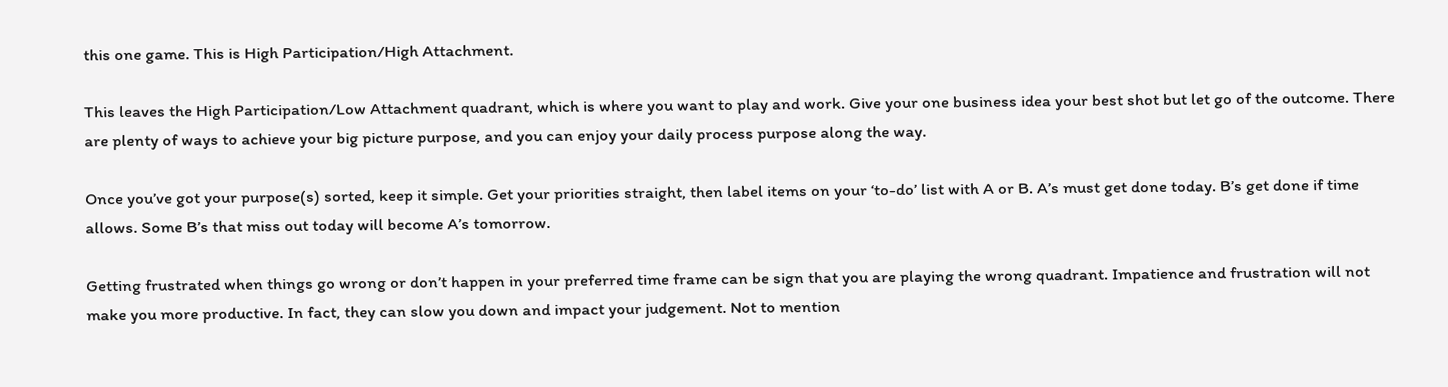this one game. This is High Participation/High Attachment.

This leaves the High Participation/Low Attachment quadrant, which is where you want to play and work. Give your one business idea your best shot but let go of the outcome. There are plenty of ways to achieve your big picture purpose, and you can enjoy your daily process purpose along the way.

Once you’ve got your purpose(s) sorted, keep it simple. Get your priorities straight, then label items on your ‘to-do’ list with A or B. A’s must get done today. B’s get done if time allows. Some B’s that miss out today will become A’s tomorrow.

Getting frustrated when things go wrong or don’t happen in your preferred time frame can be sign that you are playing the wrong quadrant. Impatience and frustration will not make you more productive. In fact, they can slow you down and impact your judgement. Not to mention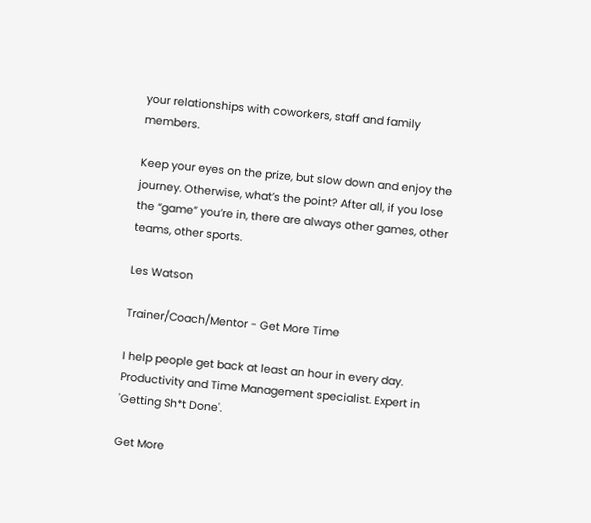your relationships with coworkers, staff and family members.

Keep your eyes on the prize, but slow down and enjoy the journey. Otherwise, what’s the point? After all, if you lose the “game” you’re in, there are always other games, other teams, other sports.

Les Watson

Trainer/Coach/Mentor - Get More Time

I help people get back at least an hour in every day. Productivity and Time Management specialist. Expert in 'Getting Sh*t Done'.

Get More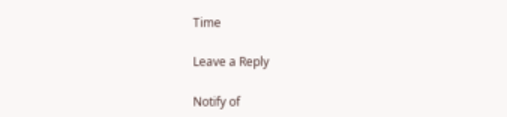Time

Leave a Reply

Notify of